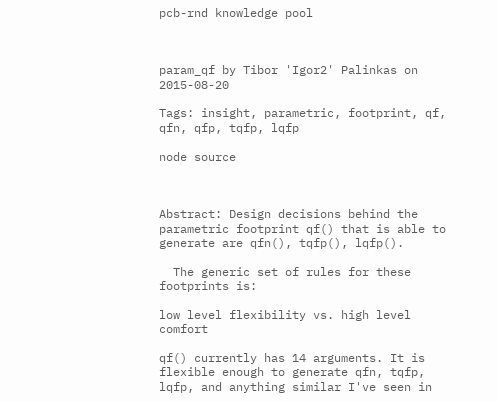pcb-rnd knowledge pool



param_qf by Tibor 'Igor2' Palinkas on 2015-08-20

Tags: insight, parametric, footprint, qf, qfn, qfp, tqfp, lqfp

node source



Abstract: Design decisions behind the parametric footprint qf() that is able to generate are qfn(), tqfp(), lqfp().

  The generic set of rules for these footprints is:

low level flexibility vs. high level comfort

qf() currently has 14 arguments. It is flexible enough to generate qfn, tqfp, lqfp, and anything similar I've seen in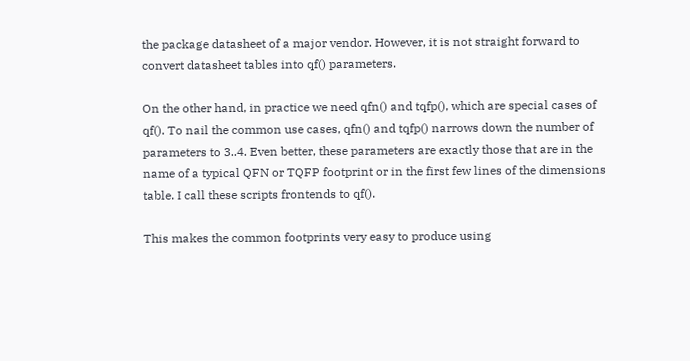the package datasheet of a major vendor. However, it is not straight forward to convert datasheet tables into qf() parameters.

On the other hand, in practice we need qfn() and tqfp(), which are special cases of qf(). To nail the common use cases, qfn() and tqfp() narrows down the number of parameters to 3..4. Even better, these parameters are exactly those that are in the name of a typical QFN or TQFP footprint or in the first few lines of the dimensions table. I call these scripts frontends to qf().

This makes the common footprints very easy to produce using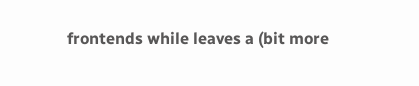frontends while leaves a (bit more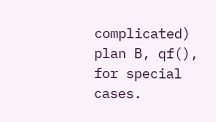complicated) plan B, qf(), for special cases.